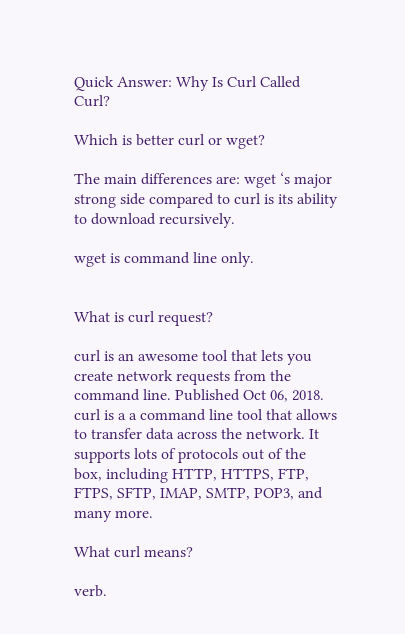Quick Answer: Why Is Curl Called Curl?

Which is better curl or wget?

The main differences are: wget ‘s major strong side compared to curl is its ability to download recursively.

wget is command line only.


What is curl request?

curl is an awesome tool that lets you create network requests from the command line. Published Oct 06, 2018. curl is a a command line tool that allows to transfer data across the network. It supports lots of protocols out of the box, including HTTP, HTTPS, FTP, FTPS, SFTP, IMAP, SMTP, POP3, and many more.

What curl means?

verb.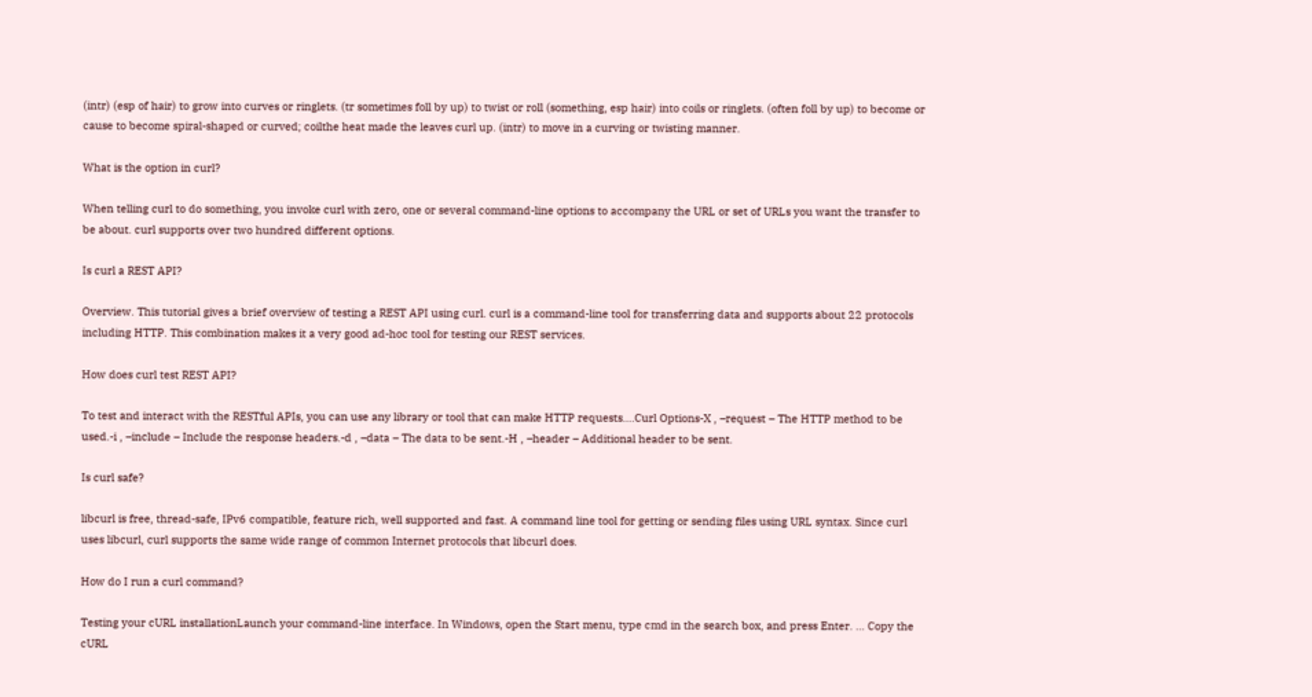(intr) (esp of hair) to grow into curves or ringlets. (tr sometimes foll by up) to twist or roll (something, esp hair) into coils or ringlets. (often foll by up) to become or cause to become spiral-shaped or curved; coilthe heat made the leaves curl up. (intr) to move in a curving or twisting manner.

What is the option in curl?

When telling curl to do something, you invoke curl with zero, one or several command-line options to accompany the URL or set of URLs you want the transfer to be about. curl supports over two hundred different options.

Is curl a REST API?

Overview. This tutorial gives a brief overview of testing a REST API using curl. curl is a command-line tool for transferring data and supports about 22 protocols including HTTP. This combination makes it a very good ad-hoc tool for testing our REST services.

How does curl test REST API?

To test and interact with the RESTful APIs, you can use any library or tool that can make HTTP requests….Curl Options-X , –request – The HTTP method to be used.-i , –include – Include the response headers.-d , –data – The data to be sent.-H , –header – Additional header to be sent.

Is curl safe?

libcurl is free, thread-safe, IPv6 compatible, feature rich, well supported and fast. A command line tool for getting or sending files using URL syntax. Since curl uses libcurl, curl supports the same wide range of common Internet protocols that libcurl does.

How do I run a curl command?

Testing your cURL installationLaunch your command-line interface. In Windows, open the Start menu, type cmd in the search box, and press Enter. … Copy the cURL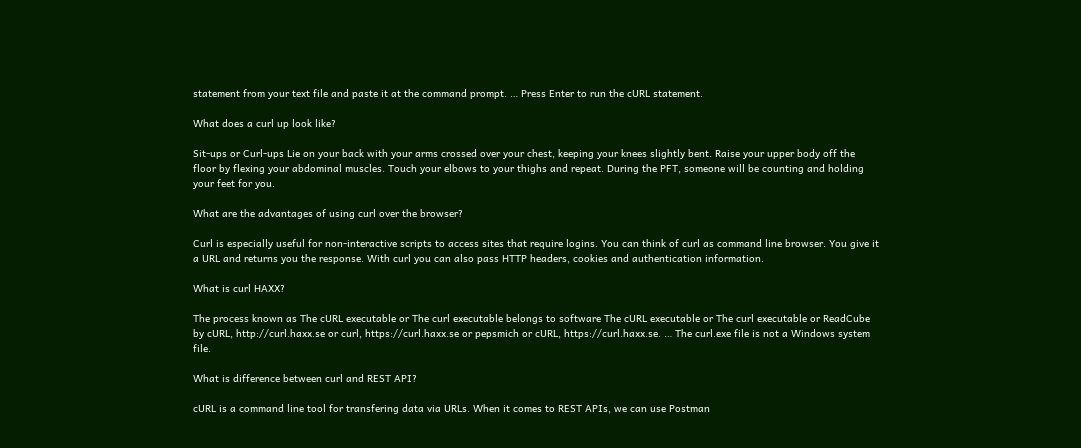statement from your text file and paste it at the command prompt. … Press Enter to run the cURL statement.

What does a curl up look like?

Sit-ups or Curl-ups Lie on your back with your arms crossed over your chest, keeping your knees slightly bent. Raise your upper body off the floor by flexing your abdominal muscles. Touch your elbows to your thighs and repeat. During the PFT, someone will be counting and holding your feet for you.

What are the advantages of using curl over the browser?

Curl is especially useful for non-interactive scripts to access sites that require logins. You can think of curl as command line browser. You give it a URL and returns you the response. With curl you can also pass HTTP headers, cookies and authentication information.

What is curl HAXX?

The process known as The cURL executable or The curl executable belongs to software The cURL executable or The curl executable or ReadCube by cURL, http://curl.haxx.se or curl, https://curl.haxx.se or pepsmich or cURL, https://curl.haxx.se. … The curl.exe file is not a Windows system file.

What is difference between curl and REST API?

cURL is a command line tool for transfering data via URLs. When it comes to REST APIs, we can use Postman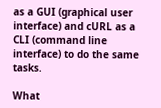as a GUI (graphical user interface) and cURL as a CLI (command line interface) to do the same tasks.

What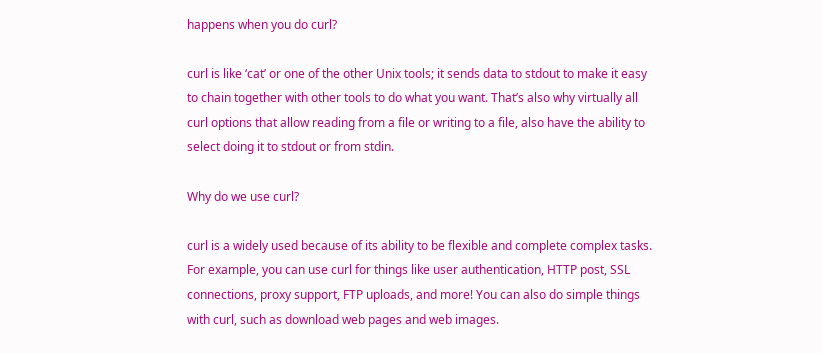happens when you do curl?

curl is like ‘cat’ or one of the other Unix tools; it sends data to stdout to make it easy to chain together with other tools to do what you want. That’s also why virtually all curl options that allow reading from a file or writing to a file, also have the ability to select doing it to stdout or from stdin.

Why do we use curl?

curl is a widely used because of its ability to be flexible and complete complex tasks. For example, you can use curl for things like user authentication, HTTP post, SSL connections, proxy support, FTP uploads, and more! You can also do simple things with curl, such as download web pages and web images.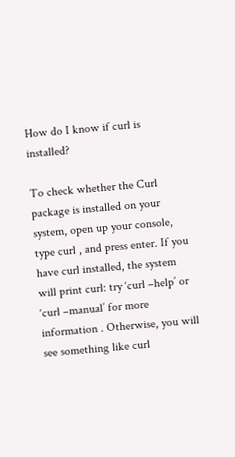How do I know if curl is installed?

To check whether the Curl package is installed on your system, open up your console, type curl , and press enter. If you have curl installed, the system will print curl: try ‘curl –help’ or ‘curl –manual’ for more information . Otherwise, you will see something like curl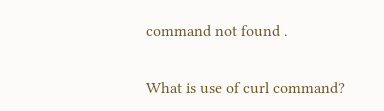command not found .

What is use of curl command?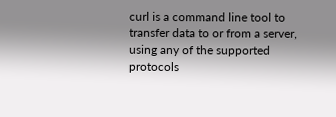curl is a command line tool to transfer data to or from a server, using any of the supported protocols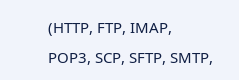(HTTP, FTP, IMAP, POP3, SCP, SFTP, SMTP,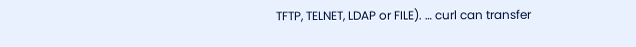TFTP, TELNET, LDAP or FILE). … curl can transfer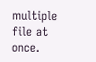multiple file at once.